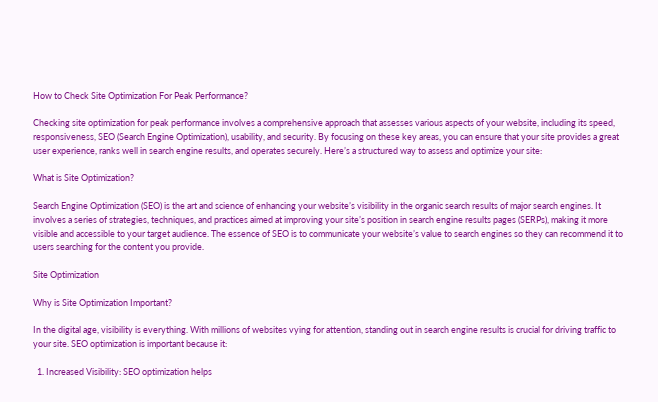How to Check Site Optimization For Peak Performance?

Checking site optimization for peak performance involves a comprehensive approach that assesses various aspects of your website, including its speed, responsiveness, SEO (Search Engine Optimization), usability, and security. By focusing on these key areas, you can ensure that your site provides a great user experience, ranks well in search engine results, and operates securely. Here’s a structured way to assess and optimize your site:

What is Site Optimization?

Search Engine Optimization (SEO) is the art and science of enhancing your website’s visibility in the organic search results of major search engines. It involves a series of strategies, techniques, and practices aimed at improving your site’s position in search engine results pages (SERPs), making it more visible and accessible to your target audience. The essence of SEO is to communicate your website’s value to search engines so they can recommend it to users searching for the content you provide.

Site Optimization

Why is Site Optimization Important?

In the digital age, visibility is everything. With millions of websites vying for attention, standing out in search engine results is crucial for driving traffic to your site. SEO optimization is important because it:

  1. Increased Visibility: SEO optimization helps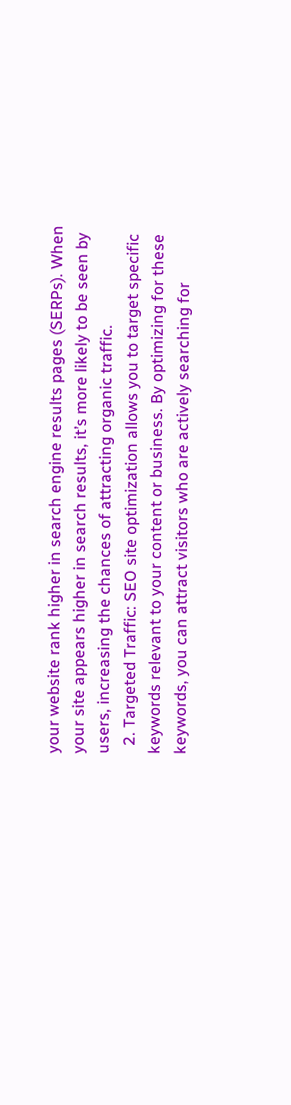your website rank higher in search engine results pages (SERPs). When your site appears higher in search results, it’s more likely to be seen by users, increasing the chances of attracting organic traffic.
  2. Targeted Traffic: SEO site optimization allows you to target specific keywords relevant to your content or business. By optimizing for these keywords, you can attract visitors who are actively searching for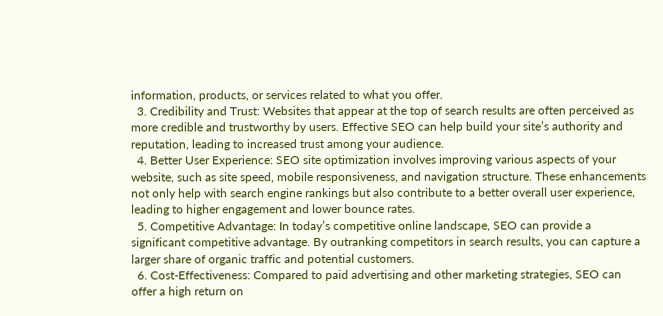information, products, or services related to what you offer.
  3. Credibility and Trust: Websites that appear at the top of search results are often perceived as more credible and trustworthy by users. Effective SEO can help build your site’s authority and reputation, leading to increased trust among your audience.
  4. Better User Experience: SEO site optimization involves improving various aspects of your website, such as site speed, mobile responsiveness, and navigation structure. These enhancements not only help with search engine rankings but also contribute to a better overall user experience, leading to higher engagement and lower bounce rates.
  5. Competitive Advantage: In today’s competitive online landscape, SEO can provide a significant competitive advantage. By outranking competitors in search results, you can capture a larger share of organic traffic and potential customers.
  6. Cost-Effectiveness: Compared to paid advertising and other marketing strategies, SEO can offer a high return on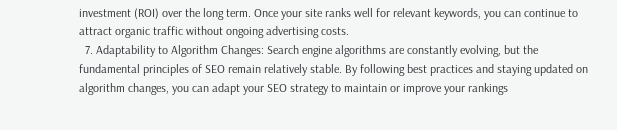investment (ROI) over the long term. Once your site ranks well for relevant keywords, you can continue to attract organic traffic without ongoing advertising costs.
  7. Adaptability to Algorithm Changes: Search engine algorithms are constantly evolving, but the fundamental principles of SEO remain relatively stable. By following best practices and staying updated on algorithm changes, you can adapt your SEO strategy to maintain or improve your rankings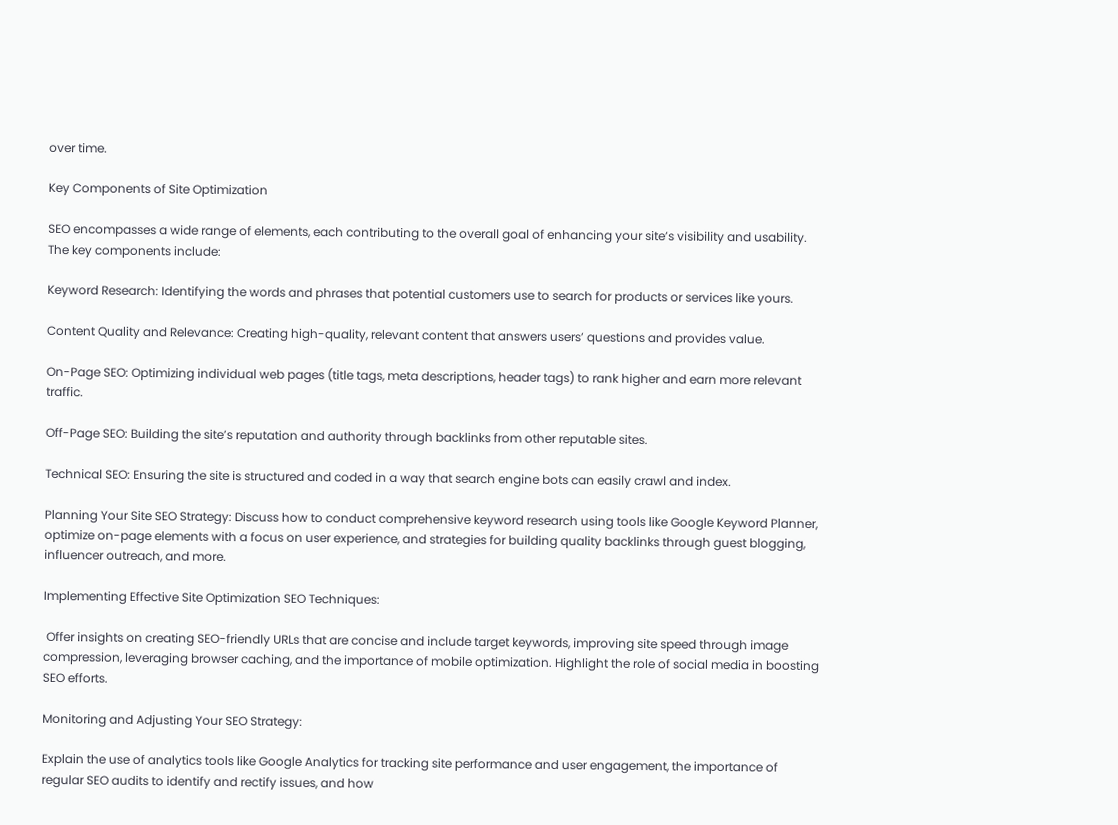over time.

Key Components of Site Optimization

SEO encompasses a wide range of elements, each contributing to the overall goal of enhancing your site’s visibility and usability. The key components include:

Keyword Research: Identifying the words and phrases that potential customers use to search for products or services like yours.

Content Quality and Relevance: Creating high-quality, relevant content that answers users’ questions and provides value.

On-Page SEO: Optimizing individual web pages (title tags, meta descriptions, header tags) to rank higher and earn more relevant traffic.

Off-Page SEO: Building the site’s reputation and authority through backlinks from other reputable sites.

Technical SEO: Ensuring the site is structured and coded in a way that search engine bots can easily crawl and index.

Planning Your Site SEO Strategy: Discuss how to conduct comprehensive keyword research using tools like Google Keyword Planner, optimize on-page elements with a focus on user experience, and strategies for building quality backlinks through guest blogging, influencer outreach, and more.

Implementing Effective Site Optimization SEO Techniques:

 Offer insights on creating SEO-friendly URLs that are concise and include target keywords, improving site speed through image compression, leveraging browser caching, and the importance of mobile optimization. Highlight the role of social media in boosting SEO efforts.

Monitoring and Adjusting Your SEO Strategy:

Explain the use of analytics tools like Google Analytics for tracking site performance and user engagement, the importance of regular SEO audits to identify and rectify issues, and how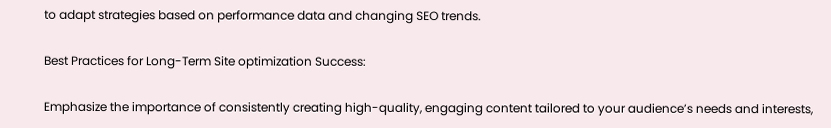to adapt strategies based on performance data and changing SEO trends.

Best Practices for Long-Term Site optimization Success:

Emphasize the importance of consistently creating high-quality, engaging content tailored to your audience’s needs and interests,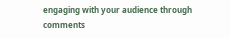engaging with your audience through comments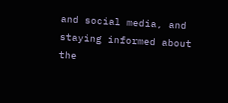and social media, and staying informed about the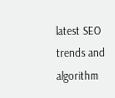latest SEO trends and algorithm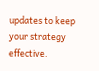updates to keep your strategy effective.